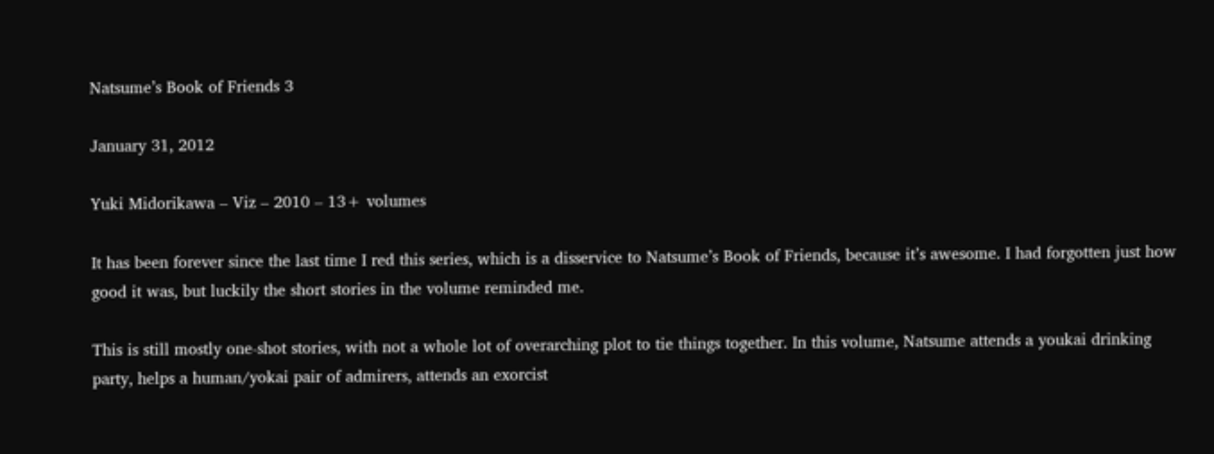Natsume’s Book of Friends 3

January 31, 2012

Yuki Midorikawa – Viz – 2010 – 13+ volumes

It has been forever since the last time I red this series, which is a disservice to Natsume’s Book of Friends, because it’s awesome. I had forgotten just how good it was, but luckily the short stories in the volume reminded me.

This is still mostly one-shot stories, with not a whole lot of overarching plot to tie things together. In this volume, Natsume attends a youkai drinking party, helps a human/yokai pair of admirers, attends an exorcist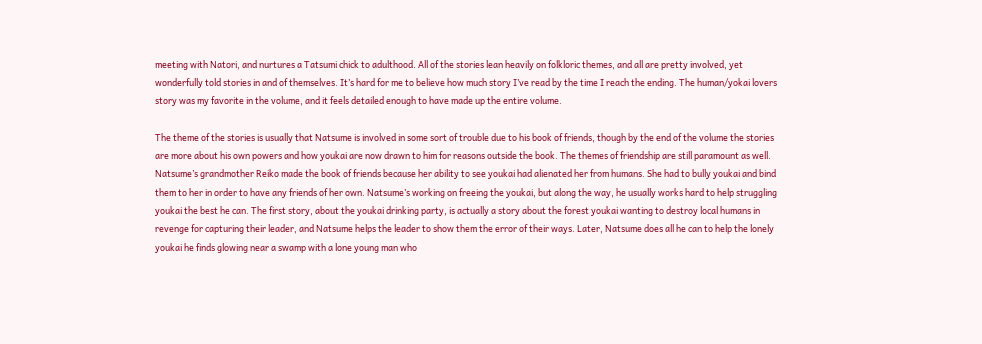meeting with Natori, and nurtures a Tatsumi chick to adulthood. All of the stories lean heavily on folkloric themes, and all are pretty involved, yet wonderfully told stories in and of themselves. It’s hard for me to believe how much story I’ve read by the time I reach the ending. The human/yokai lovers story was my favorite in the volume, and it feels detailed enough to have made up the entire volume.

The theme of the stories is usually that Natsume is involved in some sort of trouble due to his book of friends, though by the end of the volume the stories are more about his own powers and how youkai are now drawn to him for reasons outside the book. The themes of friendship are still paramount as well. Natsume’s grandmother Reiko made the book of friends because her ability to see youkai had alienated her from humans. She had to bully youkai and bind them to her in order to have any friends of her own. Natsume’s working on freeing the youkai, but along the way, he usually works hard to help struggling youkai the best he can. The first story, about the youkai drinking party, is actually a story about the forest youkai wanting to destroy local humans in revenge for capturing their leader, and Natsume helps the leader to show them the error of their ways. Later, Natsume does all he can to help the lonely youkai he finds glowing near a swamp with a lone young man who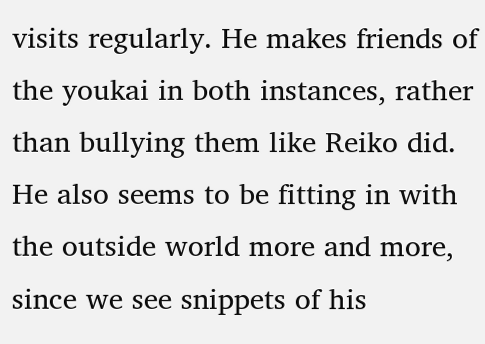visits regularly. He makes friends of the youkai in both instances, rather than bullying them like Reiko did. He also seems to be fitting in with the outside world more and more, since we see snippets of his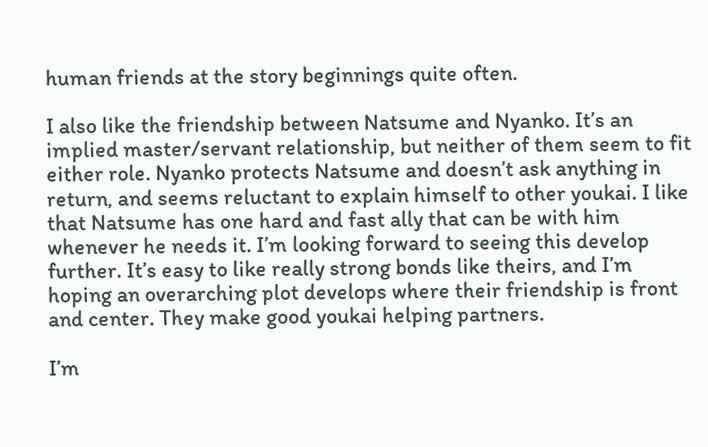human friends at the story beginnings quite often.

I also like the friendship between Natsume and Nyanko. It’s an implied master/servant relationship, but neither of them seem to fit either role. Nyanko protects Natsume and doesn’t ask anything in return, and seems reluctant to explain himself to other youkai. I like that Natsume has one hard and fast ally that can be with him whenever he needs it. I’m looking forward to seeing this develop further. It’s easy to like really strong bonds like theirs, and I’m hoping an overarching plot develops where their friendship is front and center. They make good youkai helping partners.

I’m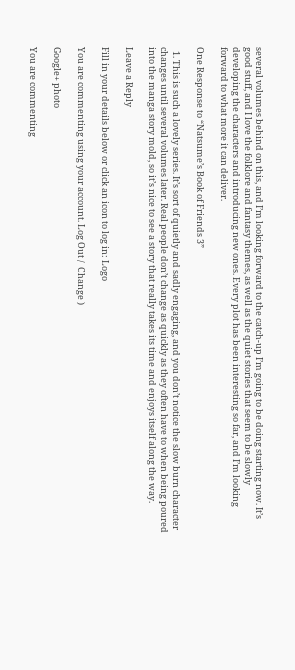several volumes behind on this, and I’m looking forward to the catch-up I’m going to be doing starting now. It’s good stuff, and I love the folklore and fantasy themes, as well as the quiet stories that seem to be slowly developing the characters and introducing new ones. Every plot has been interesting so far, and I’m looking forward to what more it can deliver.

One Response to “Natsume’s Book of Friends 3”

  1. This is such a lovely series. It’s sort of quietly and sadly engaging, and you don’t notice the slow burn character changes until several volumes later. Real people don’t change as quickly as they often have to when being poured into the manga story mold, so it’s nice to see a story that really takes its time and enjoys itself along the way.

Leave a Reply

Fill in your details below or click an icon to log in: Logo

You are commenting using your account. Log Out /  Change )

Google+ photo

You are commenting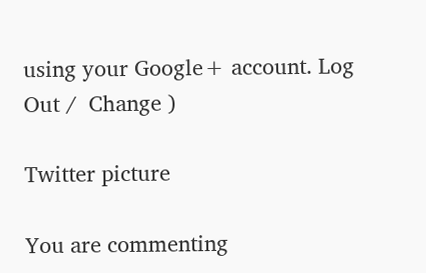using your Google+ account. Log Out /  Change )

Twitter picture

You are commenting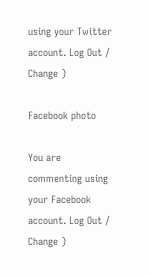using your Twitter account. Log Out /  Change )

Facebook photo

You are commenting using your Facebook account. Log Out /  Change )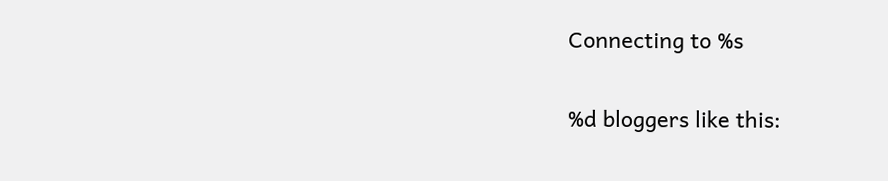Connecting to %s

%d bloggers like this: